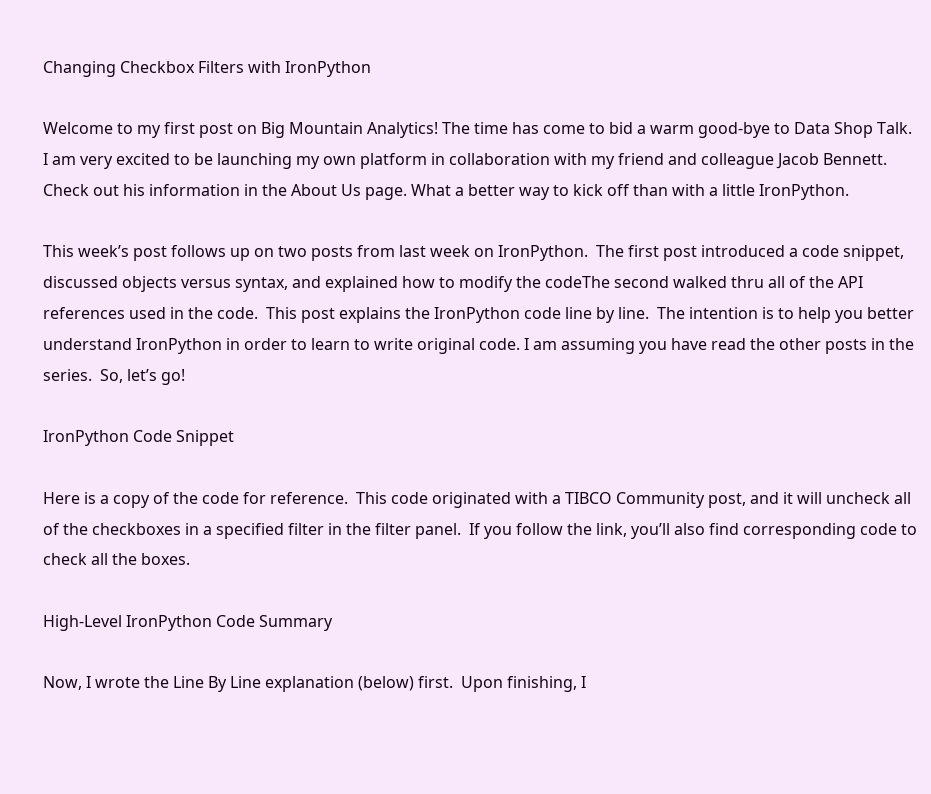Changing Checkbox Filters with IronPython

Welcome to my first post on Big Mountain Analytics! The time has come to bid a warm good-bye to Data Shop Talk. I am very excited to be launching my own platform in collaboration with my friend and colleague Jacob Bennett. Check out his information in the About Us page. What a better way to kick off than with a little IronPython.

This week’s post follows up on two posts from last week on IronPython.  The first post introduced a code snippet, discussed objects versus syntax, and explained how to modify the codeThe second walked thru all of the API references used in the code.  This post explains the IronPython code line by line.  The intention is to help you better understand IronPython in order to learn to write original code. I am assuming you have read the other posts in the series.  So, let’s go!

IronPython Code Snippet

Here is a copy of the code for reference.  This code originated with a TIBCO Community post, and it will uncheck all of the checkboxes in a specified filter in the filter panel.  If you follow the link, you’ll also find corresponding code to check all the boxes.

High-Level IronPython Code Summary

Now, I wrote the Line By Line explanation (below) first.  Upon finishing, I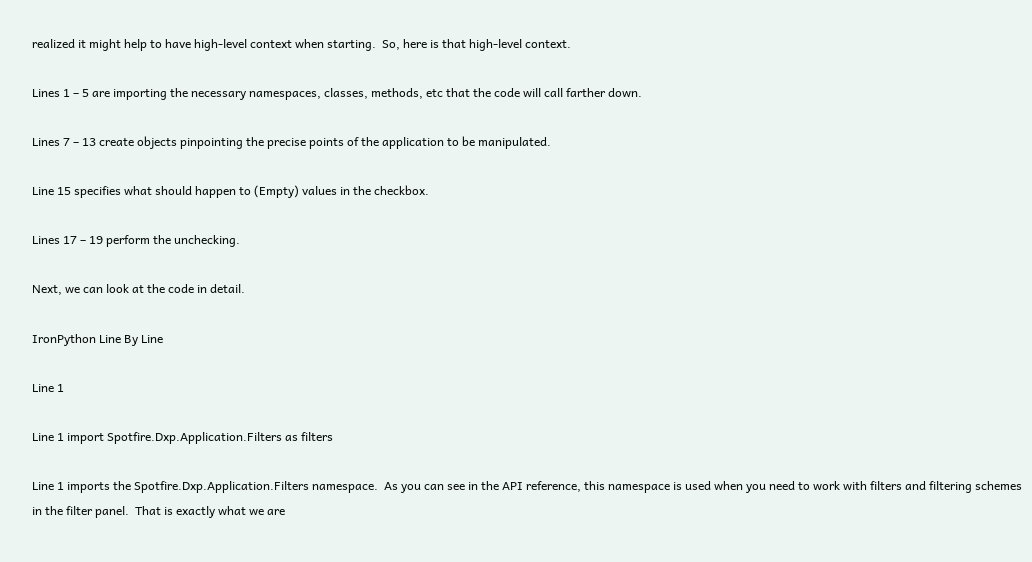realized it might help to have high-level context when starting.  So, here is that high-level context.

Lines 1 – 5 are importing the necessary namespaces, classes, methods, etc that the code will call farther down.

Lines 7 – 13 create objects pinpointing the precise points of the application to be manipulated.

Line 15 specifies what should happen to (Empty) values in the checkbox.

Lines 17 – 19 perform the unchecking.

Next, we can look at the code in detail.

IronPython Line By Line

Line 1

Line 1 import Spotfire.Dxp.Application.Filters as filters

Line 1 imports the Spotfire.Dxp.Application.Filters namespace.  As you can see in the API reference, this namespace is used when you need to work with filters and filtering schemes in the filter panel.  That is exactly what we are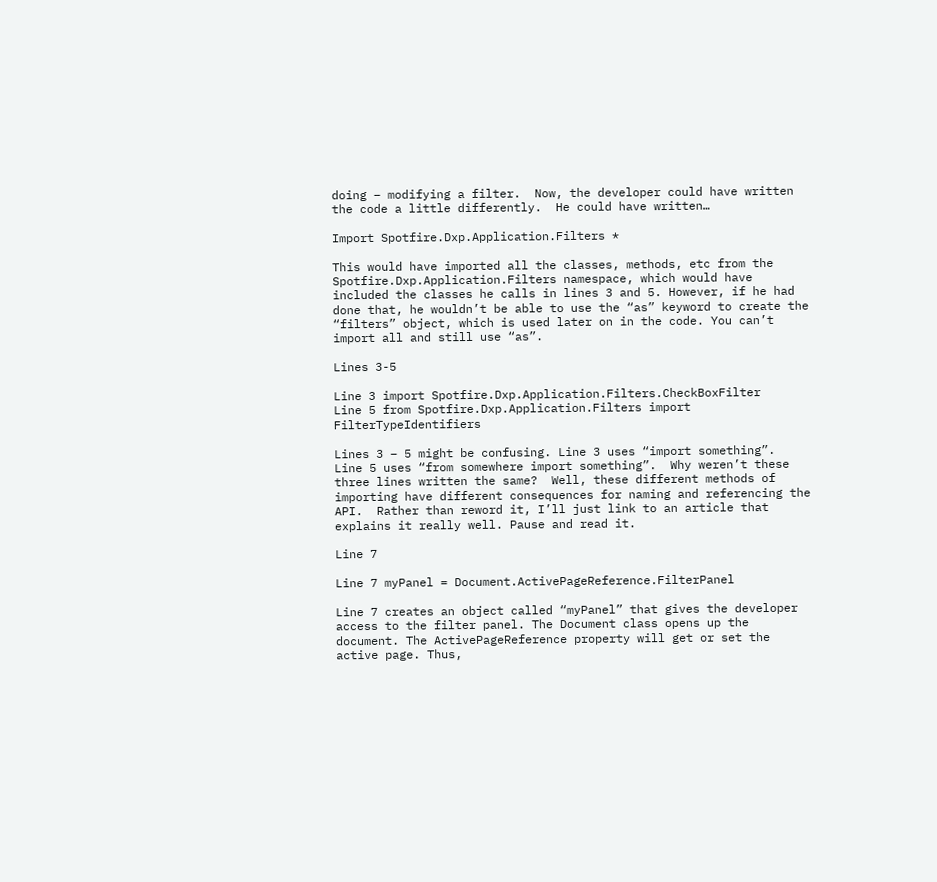doing – modifying a filter.  Now, the developer could have written the code a little differently.  He could have written…

Import Spotfire.Dxp.Application.Filters *

This would have imported all the classes, methods, etc from the Spotfire.Dxp.Application.Filters namespace, which would have included the classes he calls in lines 3 and 5. However, if he had done that, he wouldn’t be able to use the “as” keyword to create the “filters” object, which is used later on in the code. You can’t import all and still use “as”.

Lines 3-5

Line 3 import Spotfire.Dxp.Application.Filters.CheckBoxFilter
Line 5 from Spotfire.Dxp.Application.Filters import FilterTypeIdentifiers

Lines 3 – 5 might be confusing. Line 3 uses “import something”.  Line 5 uses “from somewhere import something”.  Why weren’t these three lines written the same?  Well, these different methods of importing have different consequences for naming and referencing the API.  Rather than reword it, I’ll just link to an article that explains it really well. Pause and read it.

Line 7

Line 7 myPanel = Document.ActivePageReference.FilterPanel

Line 7 creates an object called “myPanel” that gives the developer access to the filter panel. The Document class opens up the document. The ActivePageReference property will get or set the active page. Thus,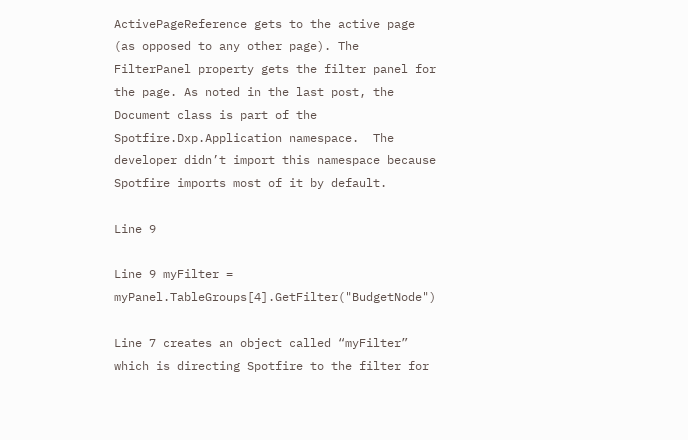ActivePageReference gets to the active page (as opposed to any other page). The FilterPanel property gets the filter panel for the page. As noted in the last post, the Document class is part of the Spotfire.Dxp.Application namespace.  The developer didn’t import this namespace because Spotfire imports most of it by default.

Line 9

Line 9 myFilter = myPanel.TableGroups[4].GetFilter("BudgetNode")

Line 7 creates an object called “myFilter” which is directing Spotfire to the filter for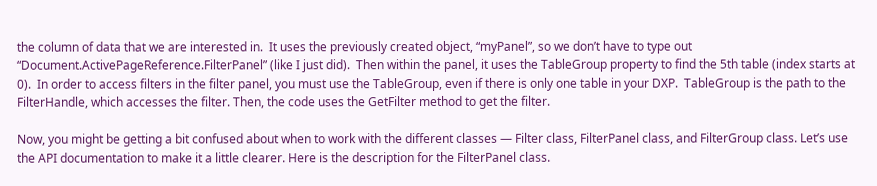the column of data that we are interested in.  It uses the previously created object, “myPanel”, so we don’t have to type out “Document.ActivePageReference.FilterPanel” (like I just did).  Then within the panel, it uses the TableGroup property to find the 5th table (index starts at 0).  In order to access filters in the filter panel, you must use the TableGroup, even if there is only one table in your DXP.  TableGroup is the path to the FilterHandle, which accesses the filter. Then, the code uses the GetFilter method to get the filter.

Now, you might be getting a bit confused about when to work with the different classes — Filter class, FilterPanel class, and FilterGroup class. Let’s use the API documentation to make it a little clearer. Here is the description for the FilterPanel class.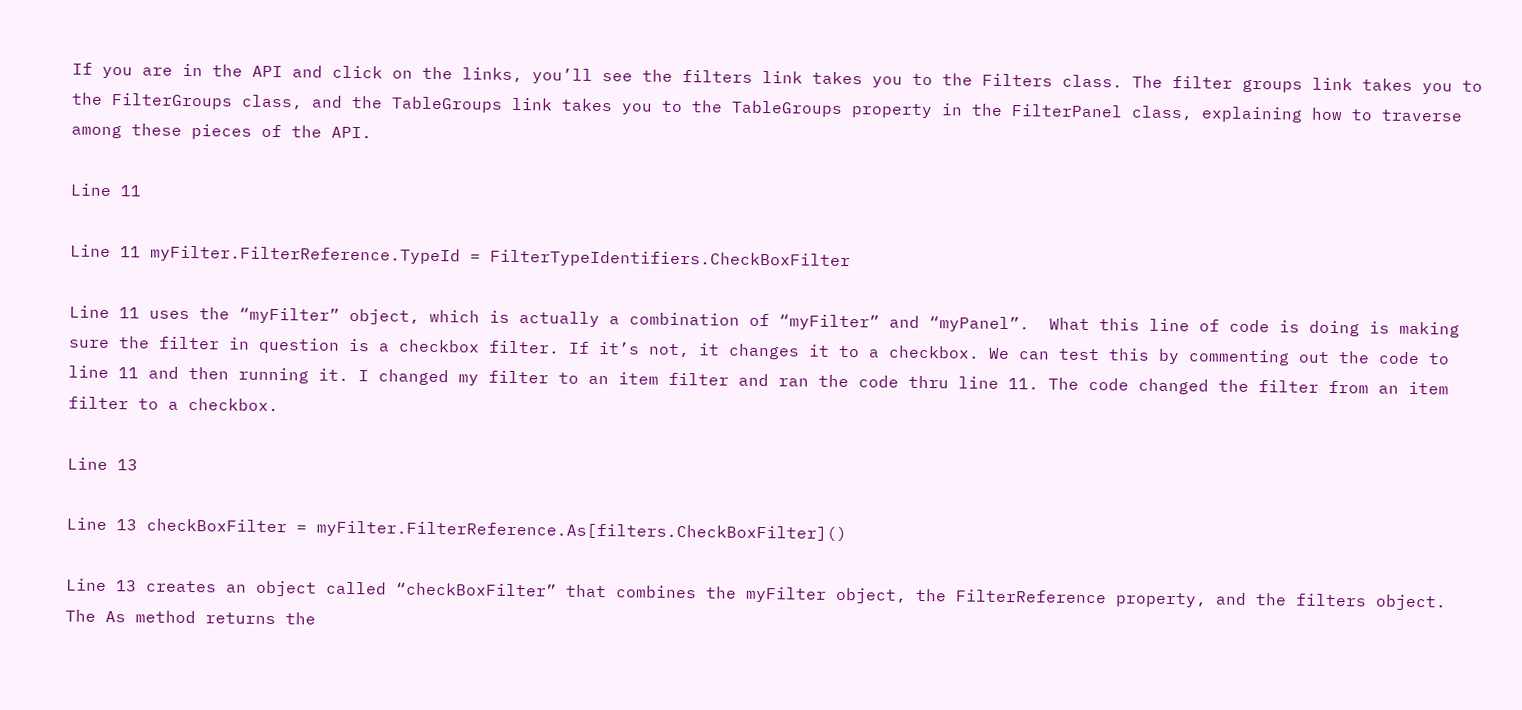If you are in the API and click on the links, you’ll see the filters link takes you to the Filters class. The filter groups link takes you to the FilterGroups class, and the TableGroups link takes you to the TableGroups property in the FilterPanel class, explaining how to traverse among these pieces of the API.

Line 11

Line 11 myFilter.FilterReference.TypeId = FilterTypeIdentifiers.CheckBoxFilter

Line 11 uses the “myFilter” object, which is actually a combination of “myFilter” and “myPanel”.  What this line of code is doing is making sure the filter in question is a checkbox filter. If it’s not, it changes it to a checkbox. We can test this by commenting out the code to line 11 and then running it. I changed my filter to an item filter and ran the code thru line 11. The code changed the filter from an item filter to a checkbox.

Line 13

Line 13 checkBoxFilter = myFilter.FilterReference.As[filters.CheckBoxFilter]()

Line 13 creates an object called “checkBoxFilter” that combines the myFilter object, the FilterReference property, and the filters object. The As method returns the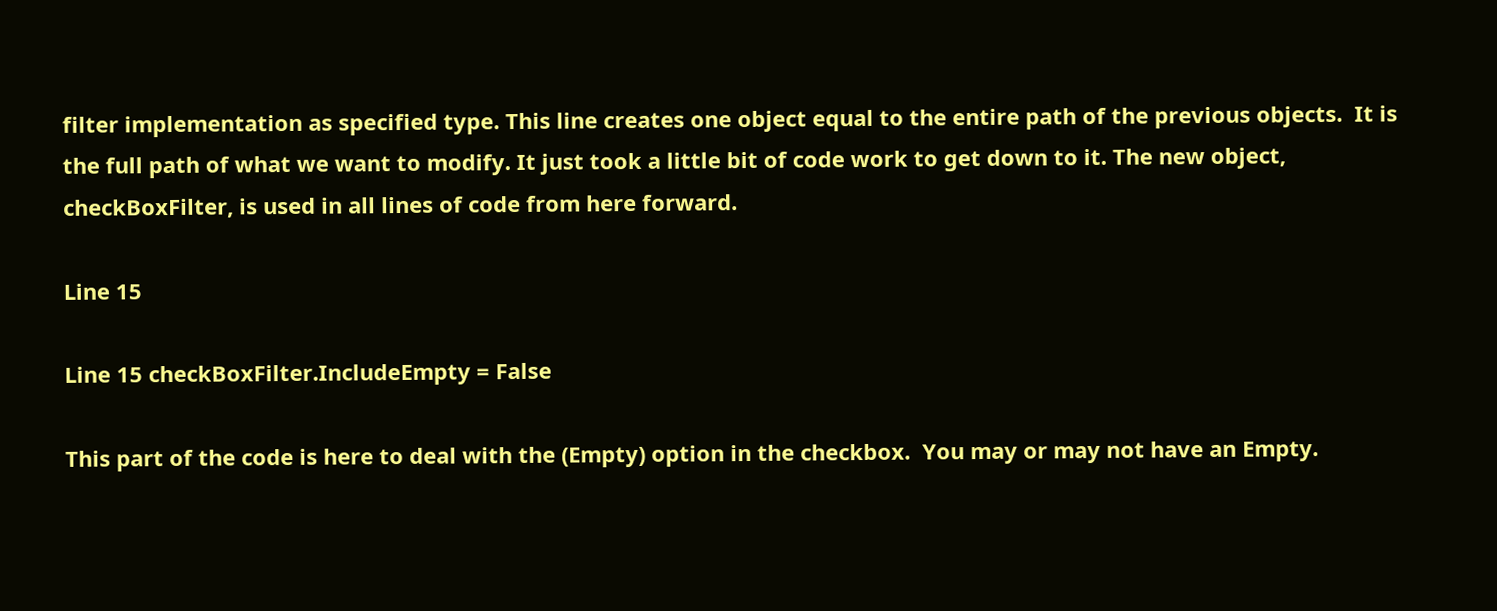filter implementation as specified type. This line creates one object equal to the entire path of the previous objects.  It is the full path of what we want to modify. It just took a little bit of code work to get down to it. The new object, checkBoxFilter, is used in all lines of code from here forward.

Line 15

Line 15 checkBoxFilter.IncludeEmpty = False

This part of the code is here to deal with the (Empty) option in the checkbox.  You may or may not have an Empty.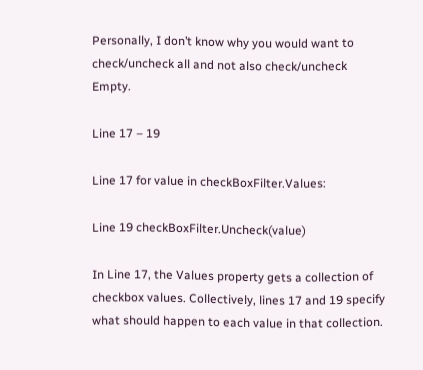Personally, I don’t know why you would want to check/uncheck all and not also check/uncheck Empty.

Line 17 – 19

Line 17 for value in checkBoxFilter.Values:

Line 19 checkBoxFilter.Uncheck(value)

In Line 17, the Values property gets a collection of checkbox values. Collectively, lines 17 and 19 specify what should happen to each value in that collection.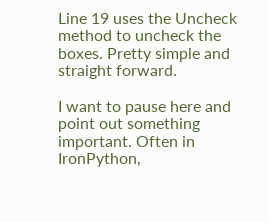Line 19 uses the Uncheck method to uncheck the boxes. Pretty simple and straight forward.

I want to pause here and point out something important. Often in IronPython,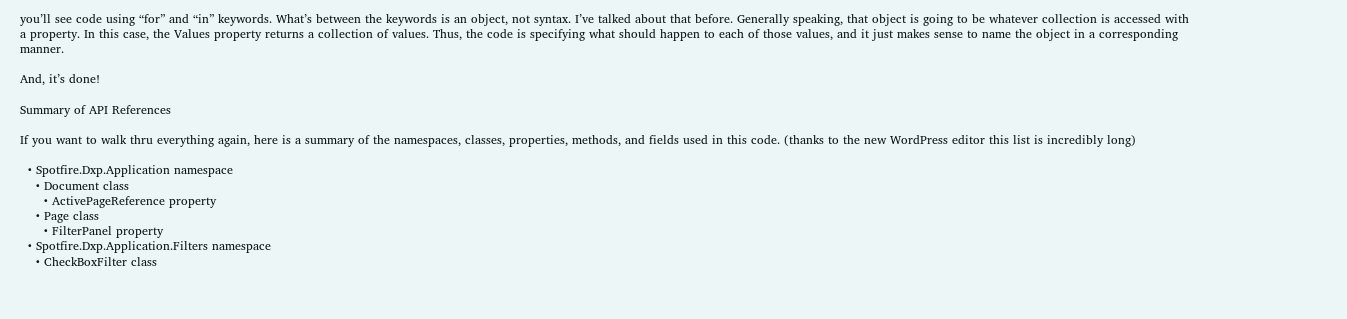you’ll see code using “for” and “in” keywords. What’s between the keywords is an object, not syntax. I’ve talked about that before. Generally speaking, that object is going to be whatever collection is accessed with a property. In this case, the Values property returns a collection of values. Thus, the code is specifying what should happen to each of those values, and it just makes sense to name the object in a corresponding manner.

And, it’s done!

Summary of API References

If you want to walk thru everything again, here is a summary of the namespaces, classes, properties, methods, and fields used in this code. (thanks to the new WordPress editor this list is incredibly long)

  • Spotfire.Dxp.Application namespace
    • Document class
      • ActivePageReference property
    • Page class
      • FilterPanel property
  • Spotfire.Dxp.Application.Filters namespace
    • CheckBoxFilter class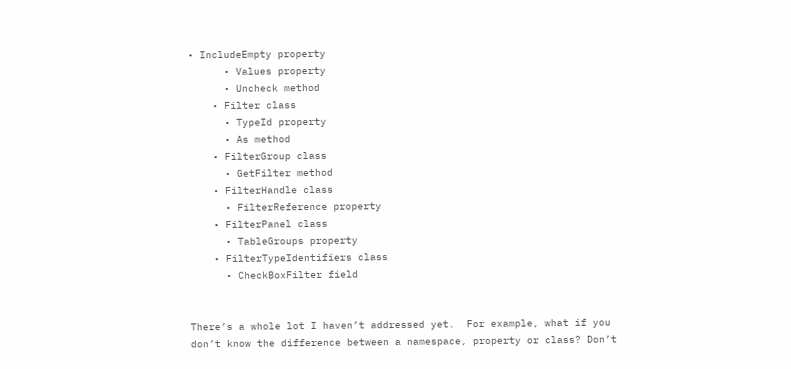• IncludeEmpty property
      • Values property
      • Uncheck method
    • Filter class
      • TypeId property
      • As method
    • FilterGroup class
      • GetFilter method
    • FilterHandle class
      • FilterReference property
    • FilterPanel class
      • TableGroups property
    • FilterTypeIdentifiers class
      • CheckBoxFilter field


There’s a whole lot I haven’t addressed yet.  For example, what if you don’t know the difference between a namespace, property or class? Don’t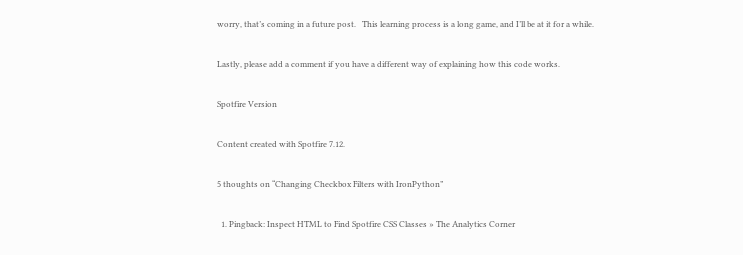worry, that’s coming in a future post.   This learning process is a long game, and I’ll be at it for a while.

Lastly, please add a comment if you have a different way of explaining how this code works.

Spotfire Version

Content created with Spotfire 7.12.

5 thoughts on “Changing Checkbox Filters with IronPython”

  1. Pingback: Inspect HTML to Find Spotfire CSS Classes » The Analytics Corner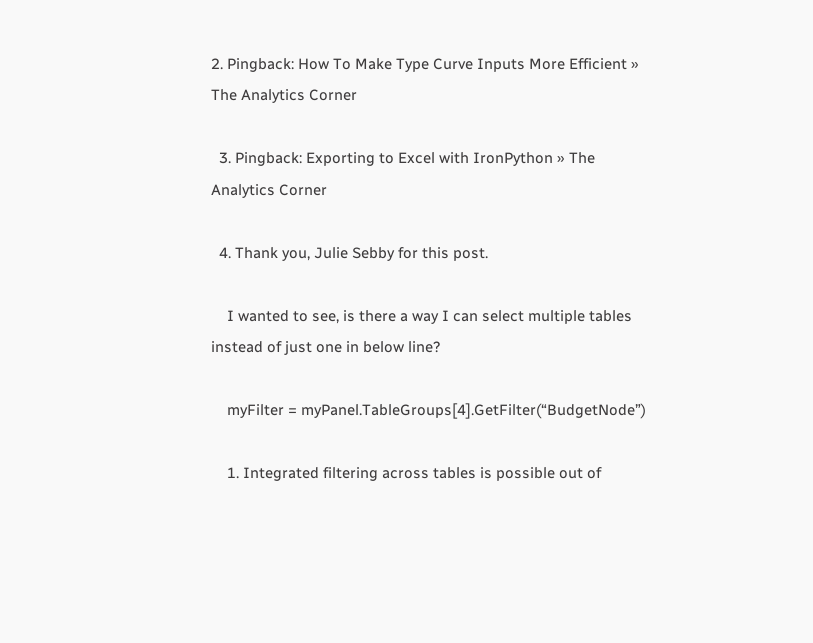2. Pingback: How To Make Type Curve Inputs More Efficient » The Analytics Corner

  3. Pingback: Exporting to Excel with IronPython » The Analytics Corner

  4. Thank you, Julie Sebby for this post.

    I wanted to see, is there a way I can select multiple tables instead of just one in below line?

    myFilter = myPanel.TableGroups[4].GetFilter(“BudgetNode”)

    1. Integrated filtering across tables is possible out of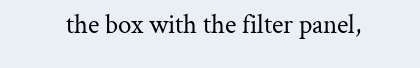the box with the filter panel,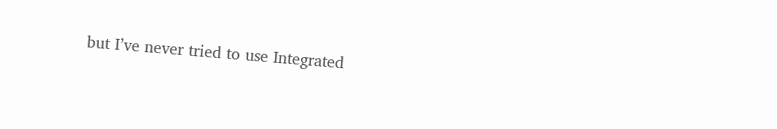but I’ve never tried to use Integrated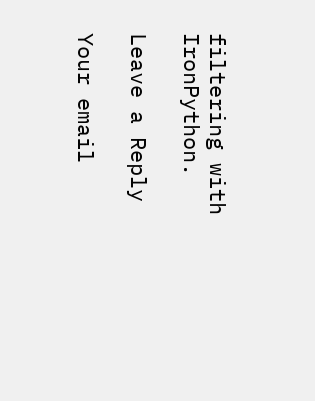filtering with IronPython.

Leave a Reply

Your email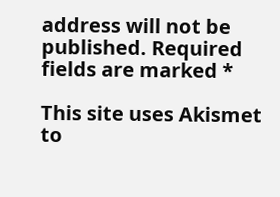address will not be published. Required fields are marked *

This site uses Akismet to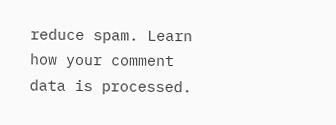reduce spam. Learn how your comment data is processed.